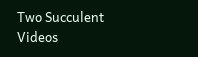Two Succulent Videos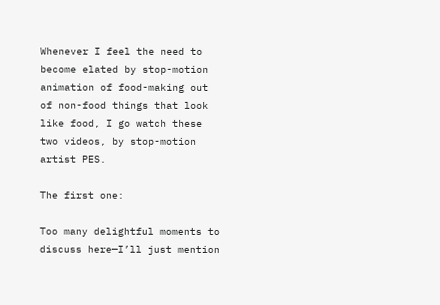Whenever I feel the need to become elated by stop-motion animation of food-making out of non-food things that look like food, I go watch these two videos, by stop-motion artist PES.

The first one:

Too many delightful moments to discuss here—I’ll just mention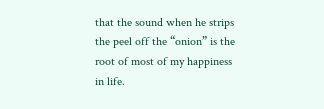that the sound when he strips the peel off the “onion” is the root of most of my happiness in life.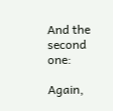And the second one:

Again,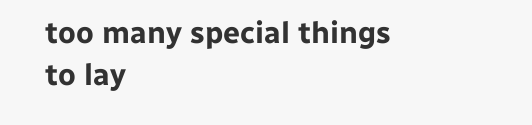too many special things to lay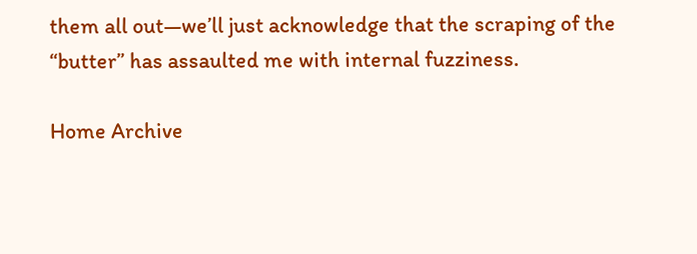them all out—we’ll just acknowledge that the scraping of the “butter” has assaulted me with internal fuzziness.

Home Archive